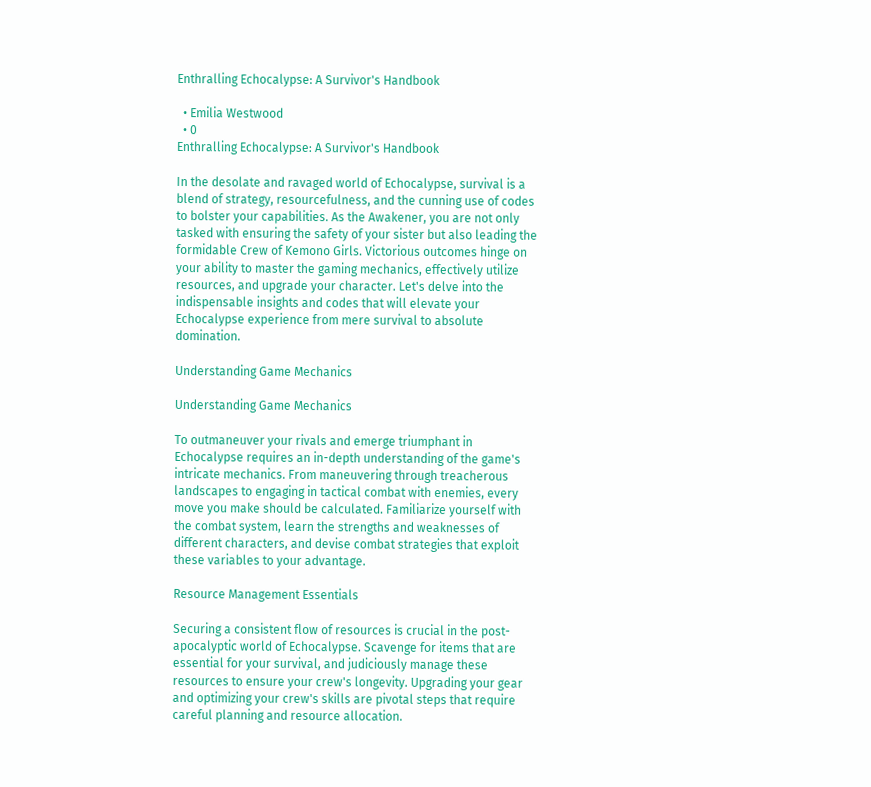Enthralling Echocalypse: A Survivor's Handbook

  • Emilia Westwood
  • 0
Enthralling Echocalypse: A Survivor's Handbook

In the desolate and ravaged world of Echocalypse, survival is a blend of strategy, resourcefulness, and the cunning use of codes to bolster your capabilities. As the Awakener, you are not only tasked with ensuring the safety of your sister but also leading the formidable Crew of Kemono Girls. Victorious outcomes hinge on your ability to master the gaming mechanics, effectively utilize resources, and upgrade your character. Let's delve into the indispensable insights and codes that will elevate your Echocalypse experience from mere survival to absolute domination.

Understanding Game Mechanics

Understanding Game Mechanics

To outmaneuver your rivals and emerge triumphant in Echocalypse requires an in-depth understanding of the game's intricate mechanics. From maneuvering through treacherous landscapes to engaging in tactical combat with enemies, every move you make should be calculated. Familiarize yourself with the combat system, learn the strengths and weaknesses of different characters, and devise combat strategies that exploit these variables to your advantage.

Resource Management Essentials

Securing a consistent flow of resources is crucial in the post-apocalyptic world of Echocalypse. Scavenge for items that are essential for your survival, and judiciously manage these resources to ensure your crew's longevity. Upgrading your gear and optimizing your crew's skills are pivotal steps that require careful planning and resource allocation.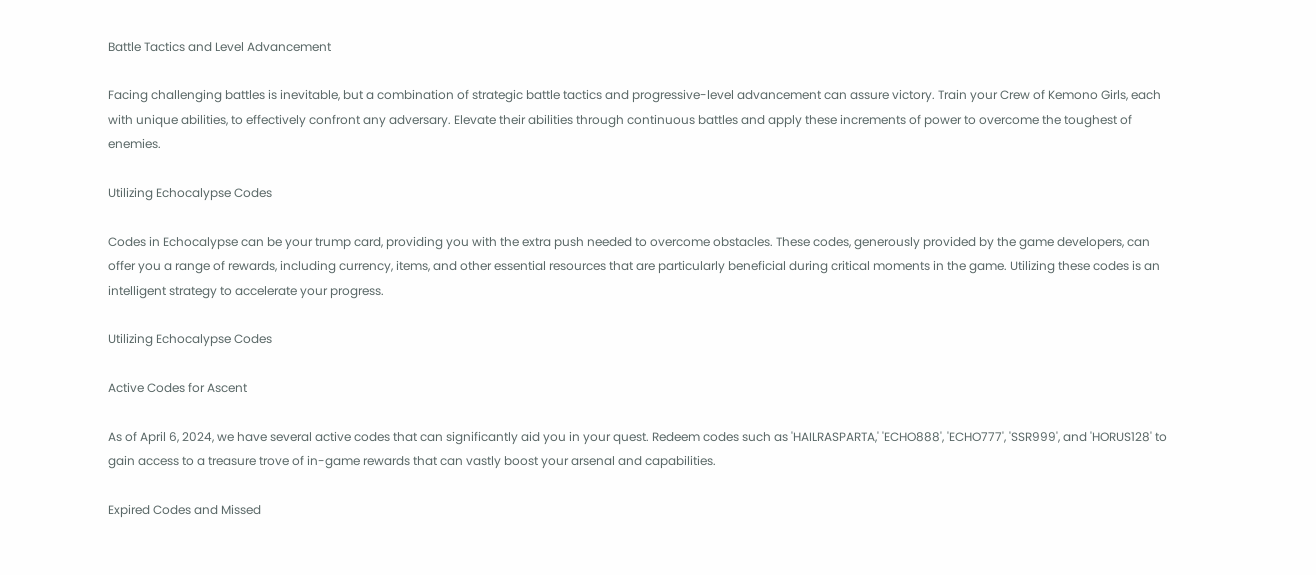Battle Tactics and Level Advancement

Facing challenging battles is inevitable, but a combination of strategic battle tactics and progressive-level advancement can assure victory. Train your Crew of Kemono Girls, each with unique abilities, to effectively confront any adversary. Elevate their abilities through continuous battles and apply these increments of power to overcome the toughest of enemies.

Utilizing Echocalypse Codes

Codes in Echocalypse can be your trump card, providing you with the extra push needed to overcome obstacles. These codes, generously provided by the game developers, can offer you a range of rewards, including currency, items, and other essential resources that are particularly beneficial during critical moments in the game. Utilizing these codes is an intelligent strategy to accelerate your progress.

Utilizing Echocalypse Codes

Active Codes for Ascent

As of April 6, 2024, we have several active codes that can significantly aid you in your quest. Redeem codes such as 'HAILRASPARTA,' 'ECHO888', 'ECHO777', 'SSR999', and 'HORUS128' to gain access to a treasure trove of in-game rewards that can vastly boost your arsenal and capabilities.

Expired Codes and Missed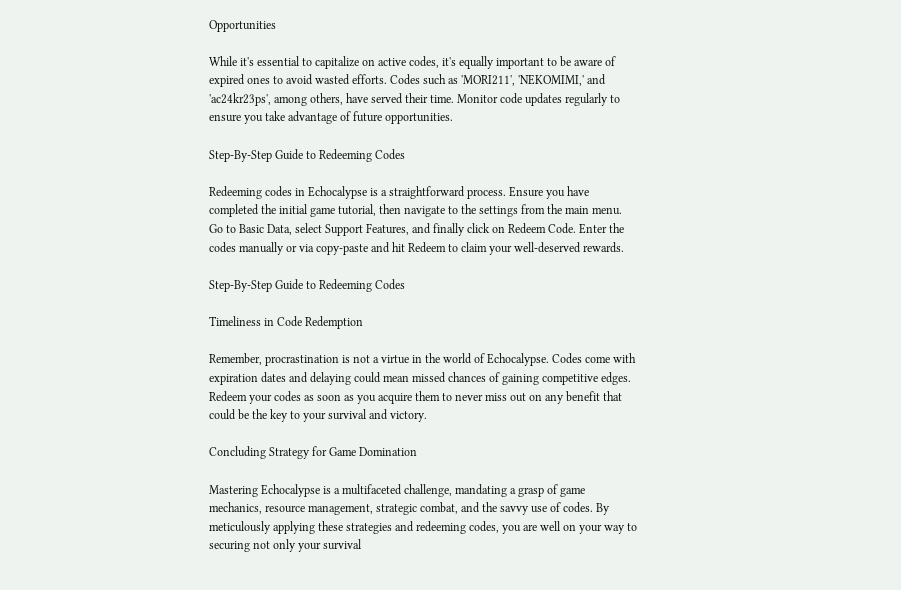Opportunities

While it's essential to capitalize on active codes, it's equally important to be aware of expired ones to avoid wasted efforts. Codes such as 'MORI211', 'NEKOMIMI,' and 'ac24kr23ps', among others, have served their time. Monitor code updates regularly to ensure you take advantage of future opportunities.

Step-By-Step Guide to Redeeming Codes

Redeeming codes in Echocalypse is a straightforward process. Ensure you have completed the initial game tutorial, then navigate to the settings from the main menu. Go to Basic Data, select Support Features, and finally click on Redeem Code. Enter the codes manually or via copy-paste and hit Redeem to claim your well-deserved rewards.

Step-By-Step Guide to Redeeming Codes

Timeliness in Code Redemption

Remember, procrastination is not a virtue in the world of Echocalypse. Codes come with expiration dates and delaying could mean missed chances of gaining competitive edges. Redeem your codes as soon as you acquire them to never miss out on any benefit that could be the key to your survival and victory.

Concluding Strategy for Game Domination

Mastering Echocalypse is a multifaceted challenge, mandating a grasp of game mechanics, resource management, strategic combat, and the savvy use of codes. By meticulously applying these strategies and redeeming codes, you are well on your way to securing not only your survival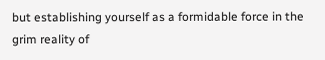but establishing yourself as a formidable force in the grim reality of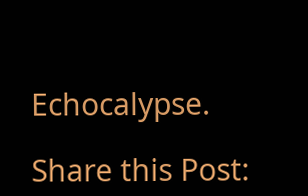Echocalypse.

Share this Post: